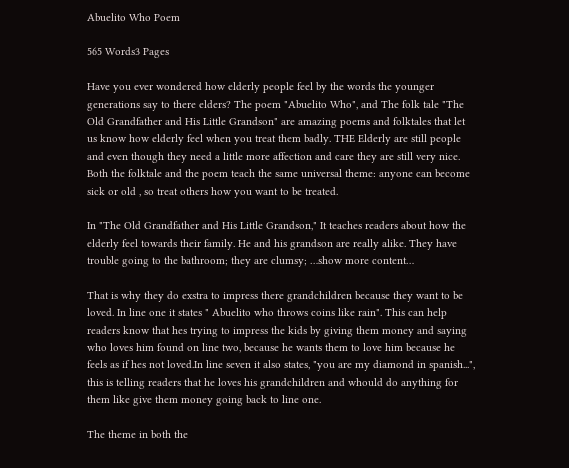Abuelito Who Poem

565 Words3 Pages

Have you ever wondered how elderly people feel by the words the younger generations say to there elders? The poem "Abuelito Who", and The folk tale "The Old Grandfather and His Little Grandson" are amazing poems and folktales that let us know how elderly feel when you treat them badly. THE Elderly are still people and even though they need a little more affection and care they are still very nice. Both the folktale and the poem teach the same universal theme: anyone can become sick or old , so treat others how you want to be treated.

In "The Old Grandfather and His Little Grandson," It teaches readers about how the elderly feel towards their family. He and his grandson are really alike. They have trouble going to the bathroom; they are clumsy; …show more content…

That is why they do exstra to impress there grandchildren because they want to be loved. In line one it states " Abuelito who throws coins like rain". This can help readers know that hes trying to impress the kids by giving them money and saying who loves him found on line two, because he wants them to love him because he feels as if hes not loved.In line seven it also states, "you are my diamond in spanish...", this is telling readers that he loves his grandchildren and whould do anything for them like give them money going back to line one.

The theme in both the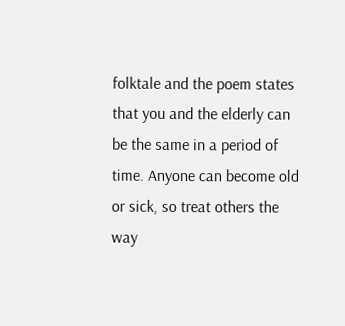folktale and the poem states that you and the elderly can be the same in a period of time. Anyone can become old or sick, so treat others the way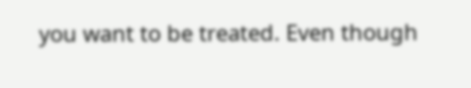you want to be treated. Even though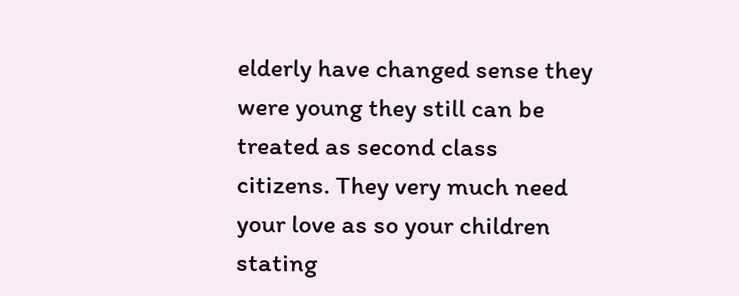elderly have changed sense they were young they still can be treated as second class citizens. They very much need your love as so your children stating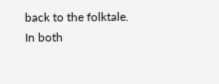back to the folktale. In both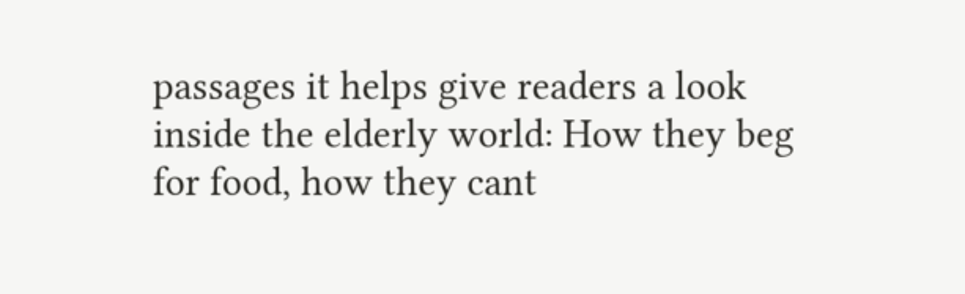passages it helps give readers a look inside the elderly world: How they beg for food, how they cant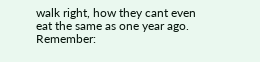walk right, how they cant even eat the same as one year ago. Remember: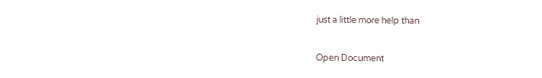just a little more help than

Open Document